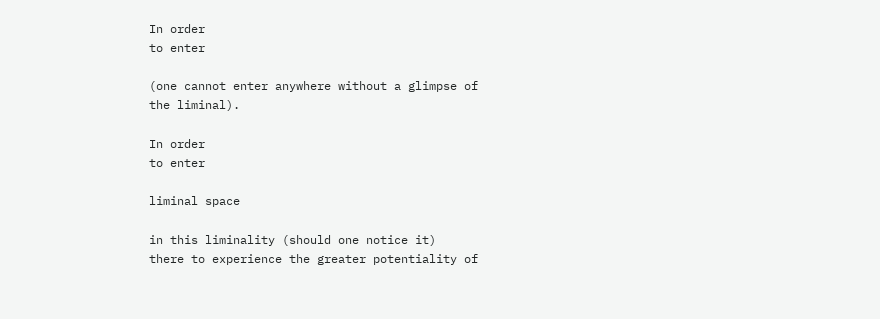In order
to enter

(one cannot enter anywhere without a glimpse of the liminal).

In order
to enter

liminal space

in this liminality (should one notice it)
there to experience the greater potentiality of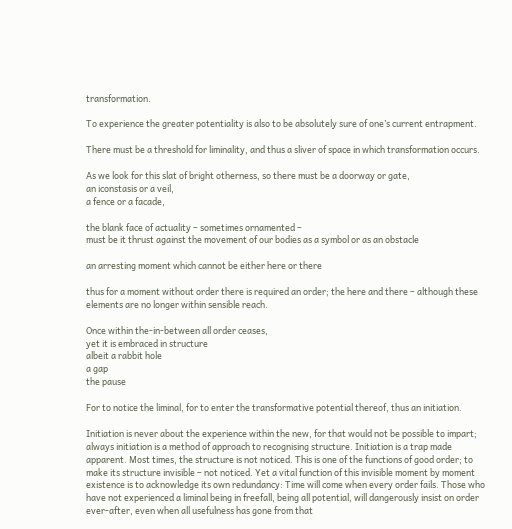transformation.

To experience the greater potentiality is also to be absolutely sure of one’s current entrapment.

There must be a threshold for liminality, and thus a sliver of space in which transformation occurs.

As we look for this slat of bright otherness, so there must be a doorway or gate,
an iconstasis or a veil,
a fence or a facade,

the blank face of actuality – sometimes ornamented –
must be it thrust against the movement of our bodies as a symbol or as an obstacle

an arresting moment which cannot be either here or there

thus for a moment without order there is required an order; the here and there – although these elements are no longer within sensible reach.

Once within the-in-between all order ceases,
yet it is embraced in structure
albeit a rabbit hole
a gap
the pause

For to notice the liminal, for to enter the transformative potential thereof, thus an initiation.

Initiation is never about the experience within the new, for that would not be possible to impart; always initiation is a method of approach to recognising structure. Initiation is a trap made apparent. Most times, the structure is not noticed. This is one of the functions of good order; to make its structure invisible – not noticed. Yet a vital function of this invisible moment by moment existence is to acknowledge its own redundancy: Time will come when every order fails. Those who have not experienced a liminal being in freefall, being all potential, will dangerously insist on order ever-after, even when all usefulness has gone from that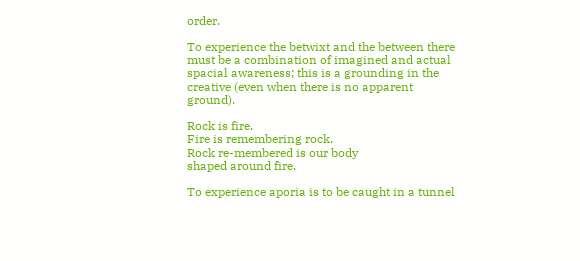order.

To experience the betwixt and the between there must be a combination of imagined and actual spacial awareness; this is a grounding in the creative (even when there is no apparent ground).

Rock is fire.
Fire is remembering rock.
Rock re-membered is our body
shaped around fire.

To experience aporia is to be caught in a tunnel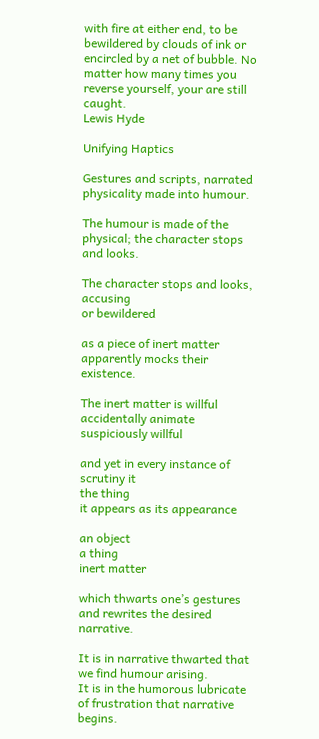with fire at either end, to be bewildered by clouds of ink or encircled by a net of bubble. No matter how many times you reverse yourself, your are still caught.
Lewis Hyde

Unifying Haptics

Gestures and scripts, narrated physicality made into humour.

The humour is made of the physical; the character stops and looks.

The character stops and looks, accusing
or bewildered

as a piece of inert matter apparently mocks their existence.

The inert matter is willful
accidentally animate
suspiciously willful

and yet in every instance of scrutiny it
the thing
it appears as its appearance

an object
a thing
inert matter

which thwarts one’s gestures
and rewrites the desired narrative.

It is in narrative thwarted that we find humour arising.
It is in the humorous lubricate of frustration that narrative begins.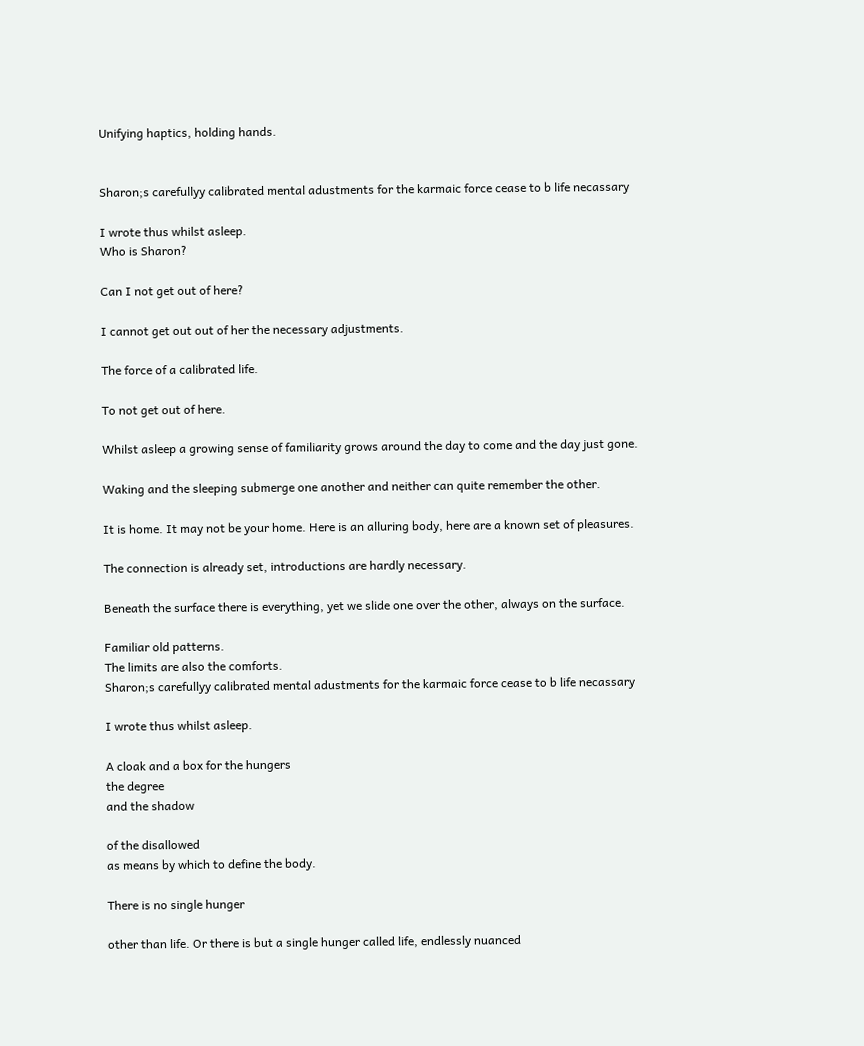Unifying haptics, holding hands.


Sharon;s carefullyy calibrated mental adustments for the karmaic force cease to b life necassary

I wrote thus whilst asleep.
Who is Sharon?

Can I not get out of here?

I cannot get out out of her the necessary adjustments.

The force of a calibrated life.

To not get out of here.

Whilst asleep a growing sense of familiarity grows around the day to come and the day just gone.

Waking and the sleeping submerge one another and neither can quite remember the other.

It is home. It may not be your home. Here is an alluring body, here are a known set of pleasures.

The connection is already set, introductions are hardly necessary.

Beneath the surface there is everything, yet we slide one over the other, always on the surface.

Familiar old patterns.
The limits are also the comforts.
Sharon;s carefullyy calibrated mental adustments for the karmaic force cease to b life necassary

I wrote thus whilst asleep.

A cloak and a box for the hungers
the degree
and the shadow

of the disallowed
as means by which to define the body.

There is no single hunger

other than life. Or there is but a single hunger called life, endlessly nuanced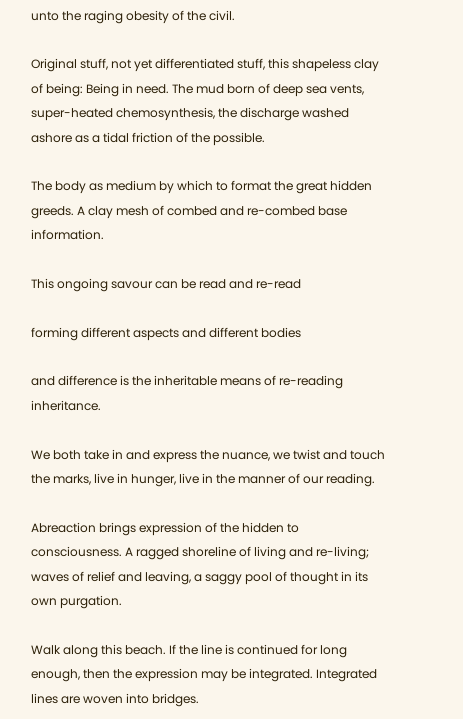unto the raging obesity of the civil.

Original stuff, not yet differentiated stuff, this shapeless clay of being: Being in need. The mud born of deep sea vents, super-heated chemosynthesis, the discharge washed ashore as a tidal friction of the possible.

The body as medium by which to format the great hidden greeds. A clay mesh of combed and re-combed base information.

This ongoing savour can be read and re-read

forming different aspects and different bodies

and difference is the inheritable means of re-reading inheritance.

We both take in and express the nuance, we twist and touch the marks, live in hunger, live in the manner of our reading.

Abreaction brings expression of the hidden to consciousness. A ragged shoreline of living and re-living; waves of relief and leaving, a saggy pool of thought in its own purgation.

Walk along this beach. If the line is continued for long enough, then the expression may be integrated. Integrated lines are woven into bridges.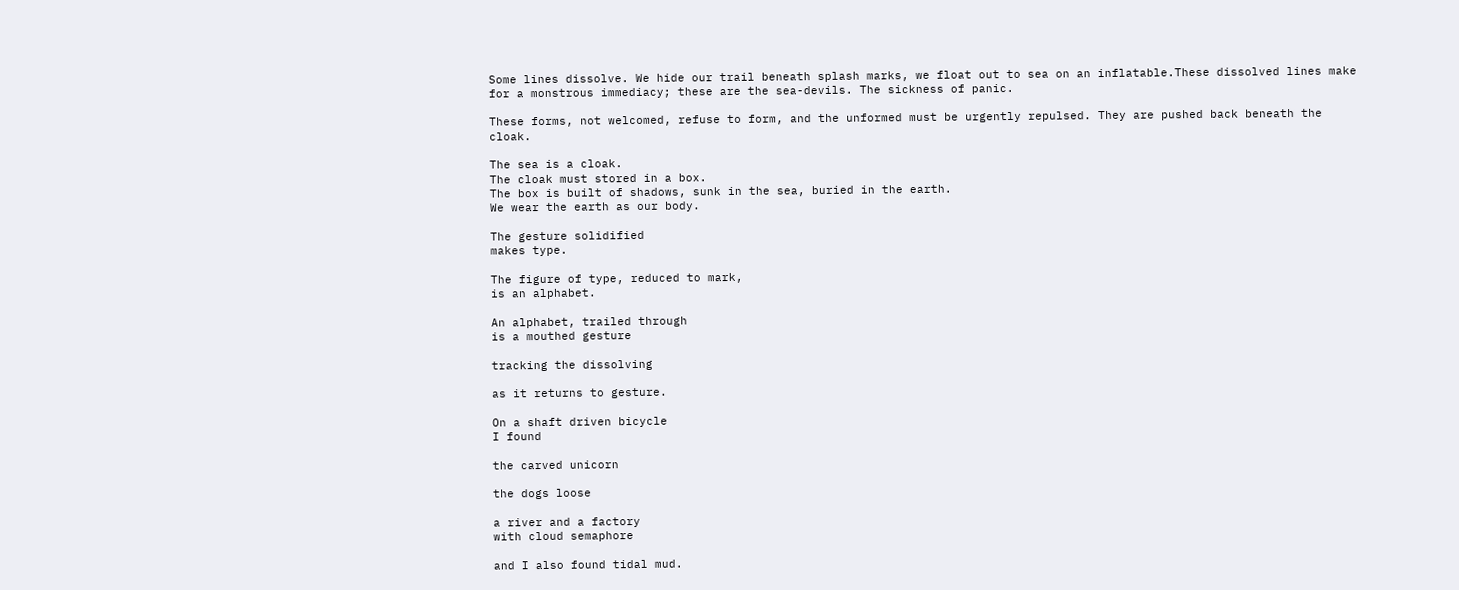Some lines dissolve. We hide our trail beneath splash marks, we float out to sea on an inflatable.These dissolved lines make for a monstrous immediacy; these are the sea-devils. The sickness of panic.

These forms, not welcomed, refuse to form, and the unformed must be urgently repulsed. They are pushed back beneath the cloak.

The sea is a cloak.
The cloak must stored in a box.
The box is built of shadows, sunk in the sea, buried in the earth.
We wear the earth as our body.

The gesture solidified
makes type.

The figure of type, reduced to mark,
is an alphabet.

An alphabet, trailed through
is a mouthed gesture

tracking the dissolving

as it returns to gesture.

On a shaft driven bicycle
I found

the carved unicorn

the dogs loose

a river and a factory
with cloud semaphore

and I also found tidal mud.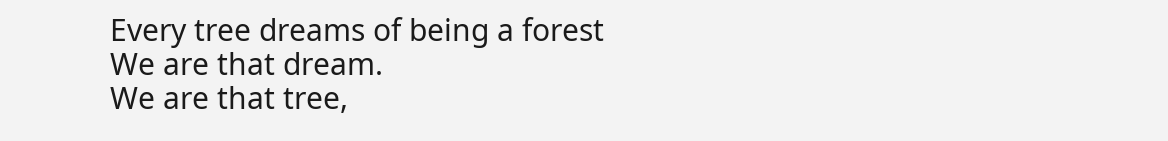Every tree dreams of being a forest
We are that dream.
We are that tree,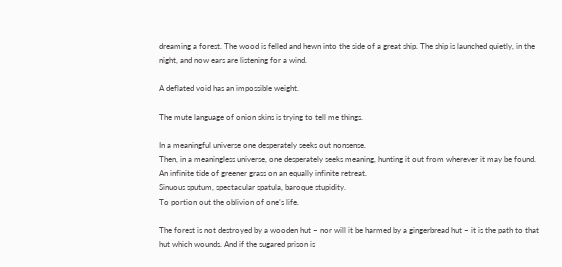dreaming a forest. The wood is felled and hewn into the side of a great ship. The ship is launched quietly, in the night, and now ears are listening for a wind.

A deflated void has an impossible weight.

The mute language of onion skins is trying to tell me things.

In a meaningful universe one desperately seeks out nonsense.
Then, in a meaningless universe, one desperately seeks meaning, hunting it out from wherever it may be found. An infinite tide of greener grass on an equally infinite retreat.
Sinuous sputum, spectacular spatula, baroque stupidity.
To portion out the oblivion of one’s life.

The forest is not destroyed by a wooden hut – nor will it be harmed by a gingerbread hut – it is the path to that hut which wounds. And if the sugared prison is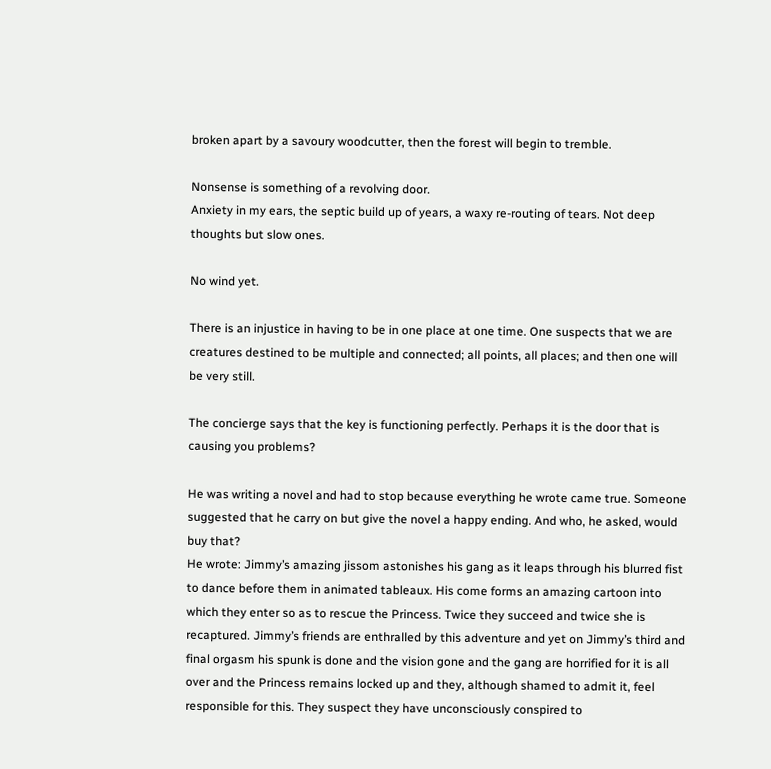broken apart by a savoury woodcutter, then the forest will begin to tremble.

Nonsense is something of a revolving door.
Anxiety in my ears, the septic build up of years, a waxy re-routing of tears. Not deep thoughts but slow ones.

No wind yet.

There is an injustice in having to be in one place at one time. One suspects that we are creatures destined to be multiple and connected; all points, all places; and then one will be very still.

The concierge says that the key is functioning perfectly. Perhaps it is the door that is causing you problems?

He was writing a novel and had to stop because everything he wrote came true. Someone suggested that he carry on but give the novel a happy ending. And who, he asked, would buy that?
He wrote: Jimmy’s amazing jissom astonishes his gang as it leaps through his blurred fist to dance before them in animated tableaux. His come forms an amazing cartoon into which they enter so as to rescue the Princess. Twice they succeed and twice she is recaptured. Jimmy’s friends are enthralled by this adventure and yet on Jimmy’s third and final orgasm his spunk is done and the vision gone and the gang are horrified for it is all over and the Princess remains locked up and they, although shamed to admit it, feel responsible for this. They suspect they have unconsciously conspired to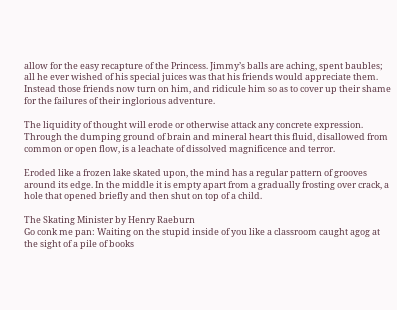allow for the easy recapture of the Princess. Jimmy’s balls are aching, spent baubles; all he ever wished of his special juices was that his friends would appreciate them. Instead those friends now turn on him, and ridicule him so as to cover up their shame for the failures of their inglorious adventure.

The liquidity of thought will erode or otherwise attack any concrete expression. Through the dumping ground of brain and mineral heart this fluid, disallowed from common or open flow, is a leachate of dissolved magnificence and terror.

Eroded like a frozen lake skated upon, the mind has a regular pattern of grooves around its edge. In the middle it is empty apart from a gradually frosting over crack, a hole that opened briefly and then shut on top of a child.

The Skating Minister by Henry Raeburn
Go conk me pan: Waiting on the stupid inside of you like a classroom caught agog at the sight of a pile of books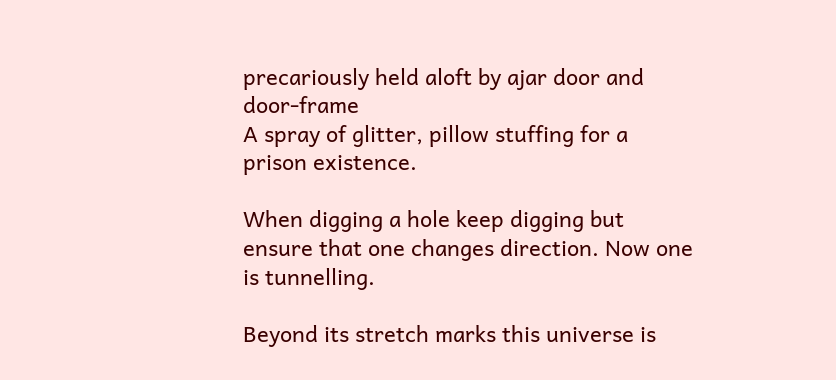precariously held aloft by ajar door and door-frame
A spray of glitter, pillow stuffing for a prison existence.

When digging a hole keep digging but ensure that one changes direction. Now one is tunnelling.

Beyond its stretch marks this universe is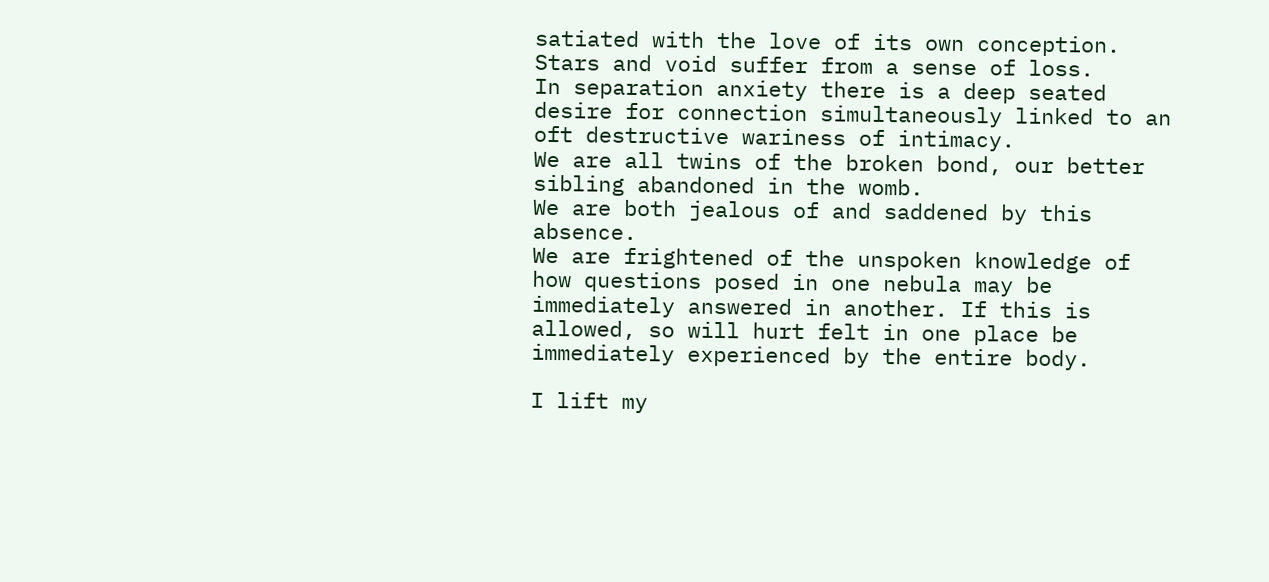satiated with the love of its own conception. Stars and void suffer from a sense of loss.
In separation anxiety there is a deep seated desire for connection simultaneously linked to an oft destructive wariness of intimacy.
We are all twins of the broken bond, our better sibling abandoned in the womb.
We are both jealous of and saddened by this absence.
We are frightened of the unspoken knowledge of how questions posed in one nebula may be immediately answered in another. If this is allowed, so will hurt felt in one place be immediately experienced by the entire body.

I lift my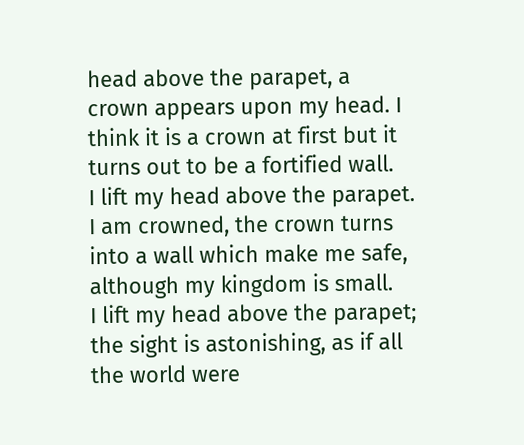head above the parapet, a crown appears upon my head. I think it is a crown at first but it turns out to be a fortified wall.
I lift my head above the parapet.
I am crowned, the crown turns into a wall which make me safe, although my kingdom is small.
I lift my head above the parapet; the sight is astonishing, as if all the world were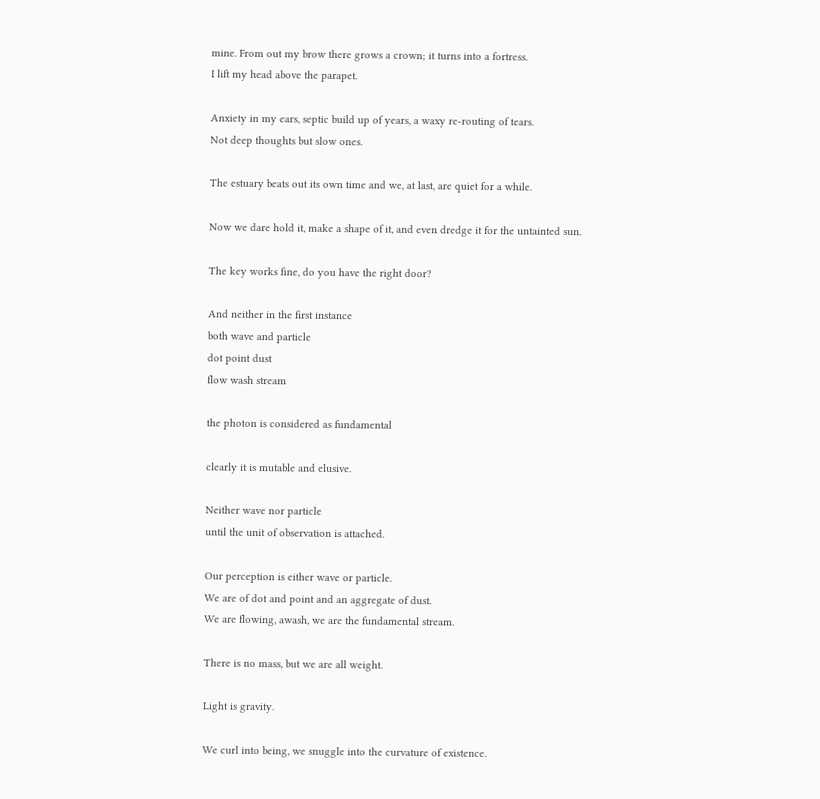mine. From out my brow there grows a crown; it turns into a fortress.
I lift my head above the parapet.

Anxiety in my ears, septic build up of years, a waxy re-routing of tears.
Not deep thoughts but slow ones.

The estuary beats out its own time and we, at last, are quiet for a while.

Now we dare hold it, make a shape of it, and even dredge it for the untainted sun.

The key works fine, do you have the right door?

And neither in the first instance
both wave and particle
dot point dust
flow wash stream

the photon is considered as fundamental

clearly it is mutable and elusive.

Neither wave nor particle
until the unit of observation is attached.

Our perception is either wave or particle.
We are of dot and point and an aggregate of dust.
We are flowing, awash, we are the fundamental stream.

There is no mass, but we are all weight.

Light is gravity.

We curl into being, we snuggle into the curvature of existence.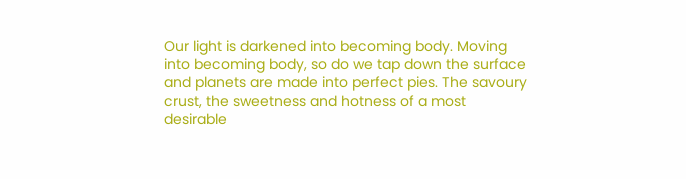Our light is darkened into becoming body. Moving into becoming body, so do we tap down the surface and planets are made into perfect pies. The savoury crust, the sweetness and hotness of a most desirable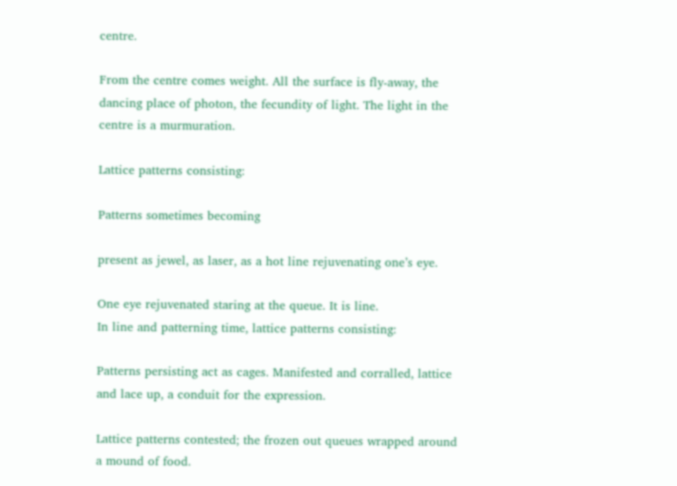centre.

From the centre comes weight. All the surface is fly-away, the dancing place of photon, the fecundity of light. The light in the centre is a murmuration.

Lattice patterns consisting:

Patterns sometimes becoming

present as jewel, as laser, as a hot line rejuvenating one’s eye.

One eye rejuvenated staring at the queue. It is line.
In line and patterning time, lattice patterns consisting:

Patterns persisting act as cages. Manifested and corralled, lattice and lace up, a conduit for the expression.

Lattice patterns contested; the frozen out queues wrapped around a mound of food.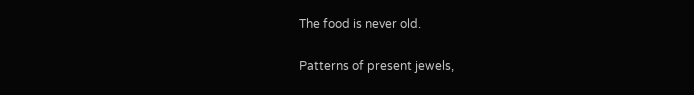The food is never old.

Patterns of present jewels,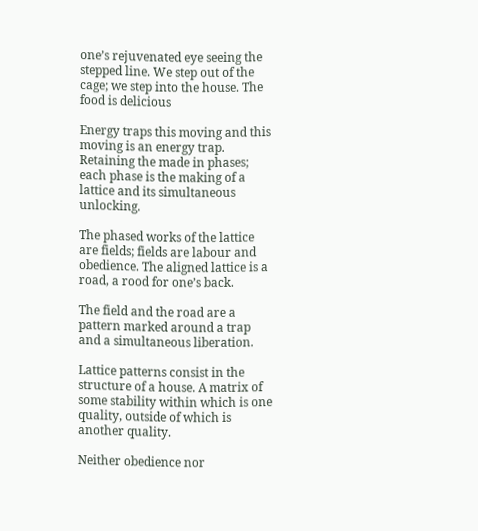one’s rejuvenated eye seeing the stepped line. We step out of the cage; we step into the house. The food is delicious

Energy traps this moving and this moving is an energy trap. Retaining the made in phases; each phase is the making of a lattice and its simultaneous unlocking.

The phased works of the lattice are fields; fields are labour and obedience. The aligned lattice is a road, a rood for one’s back.

The field and the road are a pattern marked around a trap and a simultaneous liberation.

Lattice patterns consist in the structure of a house. A matrix of some stability within which is one quality, outside of which is another quality.

Neither obedience nor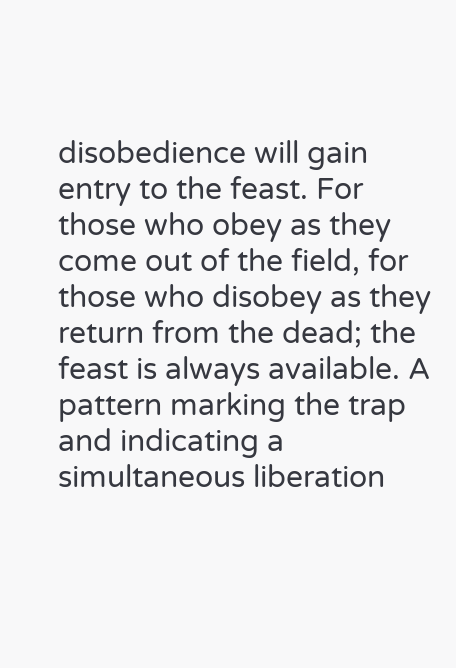disobedience will gain entry to the feast. For those who obey as they come out of the field, for those who disobey as they return from the dead; the feast is always available. A pattern marking the trap and indicating a simultaneous liberation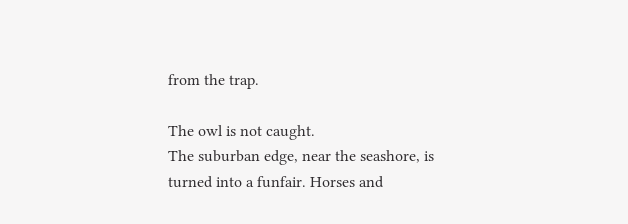from the trap.

The owl is not caught.
The suburban edge, near the seashore, is turned into a funfair. Horses and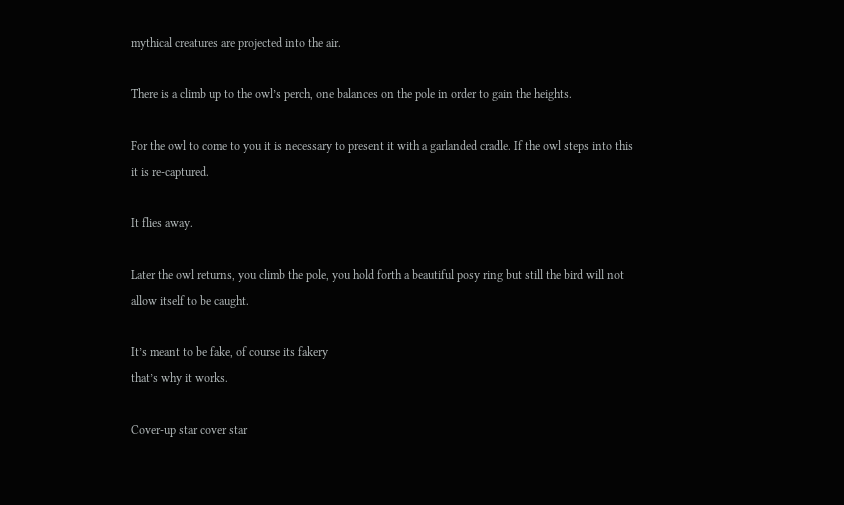mythical creatures are projected into the air.

There is a climb up to the owl’s perch, one balances on the pole in order to gain the heights.

For the owl to come to you it is necessary to present it with a garlanded cradle. If the owl steps into this it is re-captured.

It flies away.

Later the owl returns, you climb the pole, you hold forth a beautiful posy ring but still the bird will not allow itself to be caught.

It’s meant to be fake, of course its fakery
that’s why it works.

Cover-up star cover star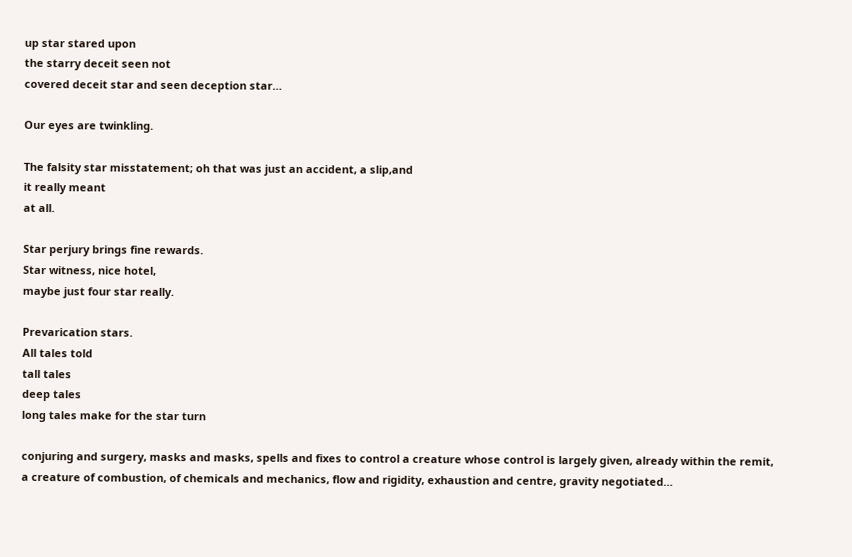up star stared upon
the starry deceit seen not
covered deceit star and seen deception star…

Our eyes are twinkling.

The falsity star misstatement; oh that was just an accident, a slip,and
it really meant
at all.

Star perjury brings fine rewards.
Star witness, nice hotel,
maybe just four star really.

Prevarication stars.
All tales told
tall tales
deep tales
long tales make for the star turn

conjuring and surgery, masks and masks, spells and fixes to control a creature whose control is largely given, already within the remit, a creature of combustion, of chemicals and mechanics, flow and rigidity, exhaustion and centre, gravity negotiated…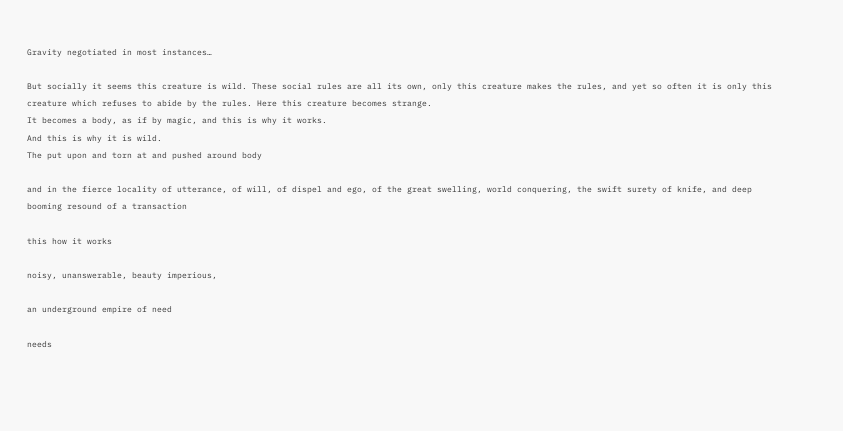Gravity negotiated in most instances…

But socially it seems this creature is wild. These social rules are all its own, only this creature makes the rules, and yet so often it is only this creature which refuses to abide by the rules. Here this creature becomes strange.
It becomes a body, as if by magic, and this is why it works.
And this is why it is wild.
The put upon and torn at and pushed around body

and in the fierce locality of utterance, of will, of dispel and ego, of the great swelling, world conquering, the swift surety of knife, and deep booming resound of a transaction

this how it works

noisy, unanswerable, beauty imperious,

an underground empire of need

needs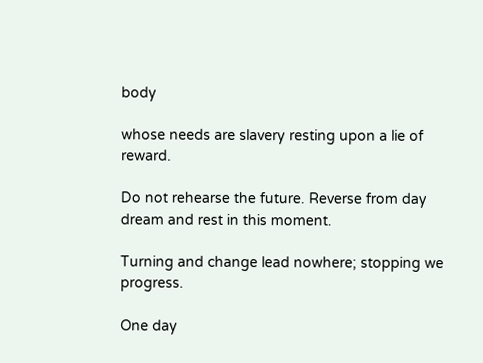body

whose needs are slavery resting upon a lie of reward.

Do not rehearse the future. Reverse from day dream and rest in this moment.

Turning and change lead nowhere; stopping we progress.

One day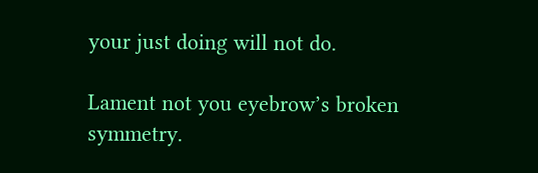your just doing will not do.

Lament not you eyebrow’s broken symmetry.